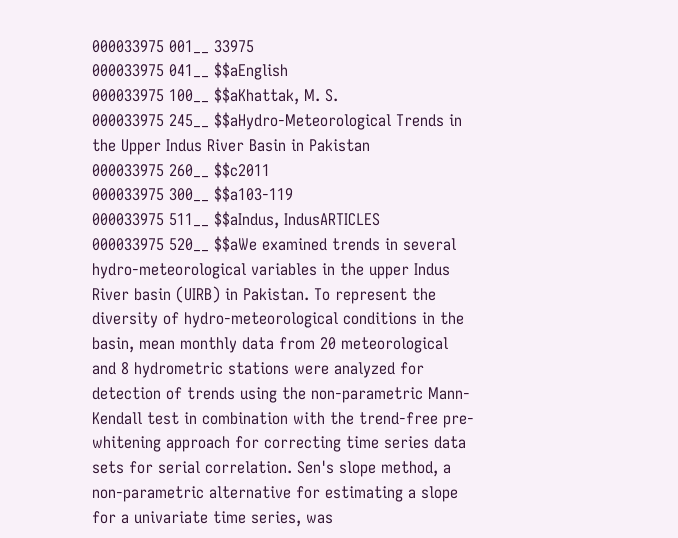000033975 001__ 33975
000033975 041__ $$aEnglish
000033975 100__ $$aKhattak, M. S.
000033975 245__ $$aHydro-Meteorological Trends in the Upper Indus River Basin in Pakistan
000033975 260__ $$c2011
000033975 300__ $$a103-119
000033975 511__ $$aIndus, IndusARTICLES
000033975 520__ $$aWe examined trends in several hydro-meteorological variables in the upper Indus River basin (UIRB) in Pakistan. To represent the diversity of hydro-meteorological conditions in the basin, mean monthly data from 20 meteorological and 8 hydrometric stations were analyzed for detection of trends using the non-parametric Mann-Kendall test in combination with the trend-free pre-whitening approach for correcting time series data sets for serial correlation. Sen's slope method, a non-parametric alternative for estimating a slope for a univariate time series, was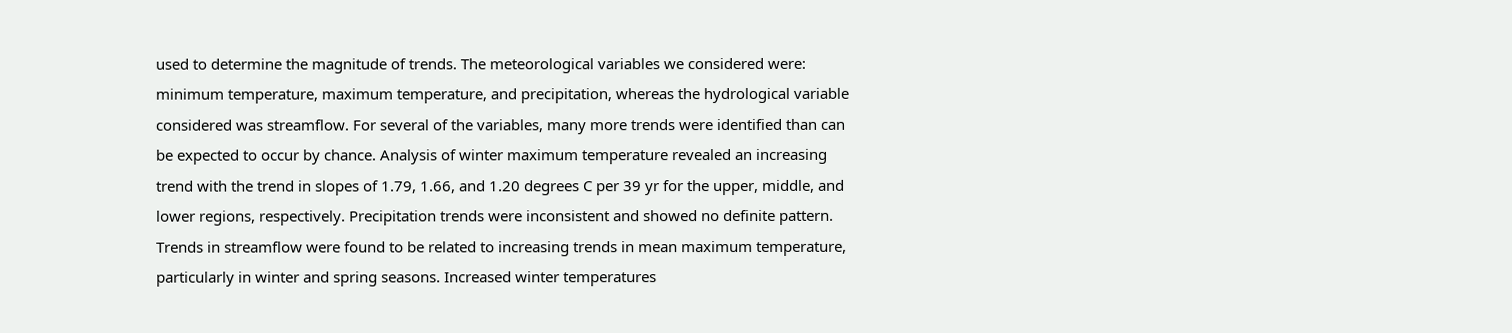used to determine the magnitude of trends. The meteorological variables we considered were: minimum temperature, maximum temperature, and precipitation, whereas the hydrological variable considered was streamflow. For several of the variables, many more trends were identified than can be expected to occur by chance. Analysis of winter maximum temperature revealed an increasing trend with the trend in slopes of 1.79, 1.66, and 1.20 degrees C per 39 yr for the upper, middle, and lower regions, respectively. Precipitation trends were inconsistent and showed no definite pattern. Trends in streamflow were found to be related to increasing trends in mean maximum temperature, particularly in winter and spring seasons. Increased winter temperatures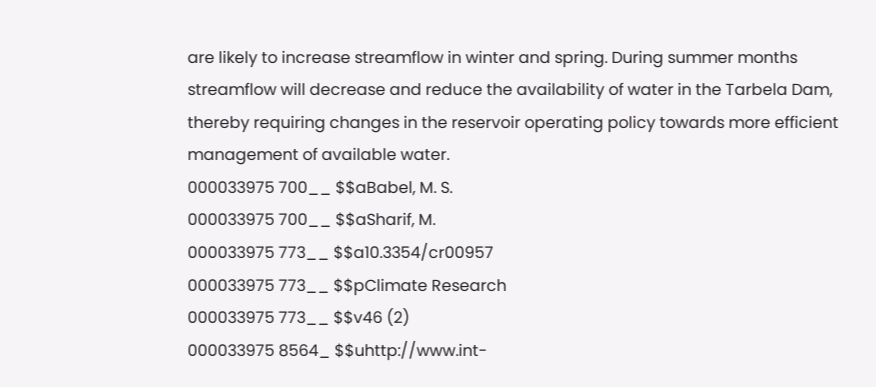are likely to increase streamflow in winter and spring. During summer months streamflow will decrease and reduce the availability of water in the Tarbela Dam, thereby requiring changes in the reservoir operating policy towards more efficient management of available water.
000033975 700__ $$aBabel, M. S.
000033975 700__ $$aSharif, M.
000033975 773__ $$a10.3354/cr00957
000033975 773__ $$pClimate Research
000033975 773__ $$v46 (2)
000033975 8564_ $$uhttp://www.int-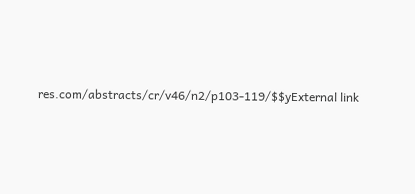res.com/abstracts/cr/v46/n2/p103-119/$$yExternal link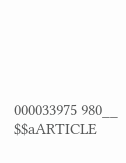000033975 980__ $$aARTICLE